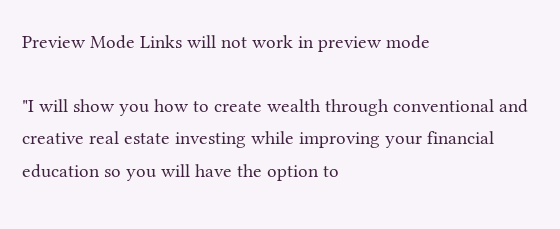Preview Mode Links will not work in preview mode

"I will show you how to create wealth through conventional and creative real estate investing while improving your financial education so you will have the option to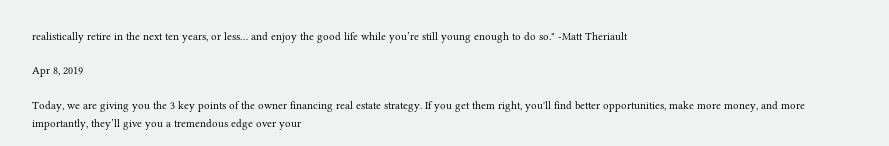realistically retire in the next ten years, or less… and enjoy the good life while you’re still young enough to do so." -Matt Theriault

Apr 8, 2019

Today, we are giving you the 3 key points of the owner financing real estate strategy. If you get them right, you'll find better opportunities, make more money, and more importantly, they’ll give you a tremendous edge over your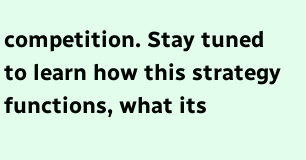competition. Stay tuned to learn how this strategy functions, what its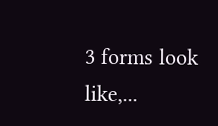3 forms look like,...